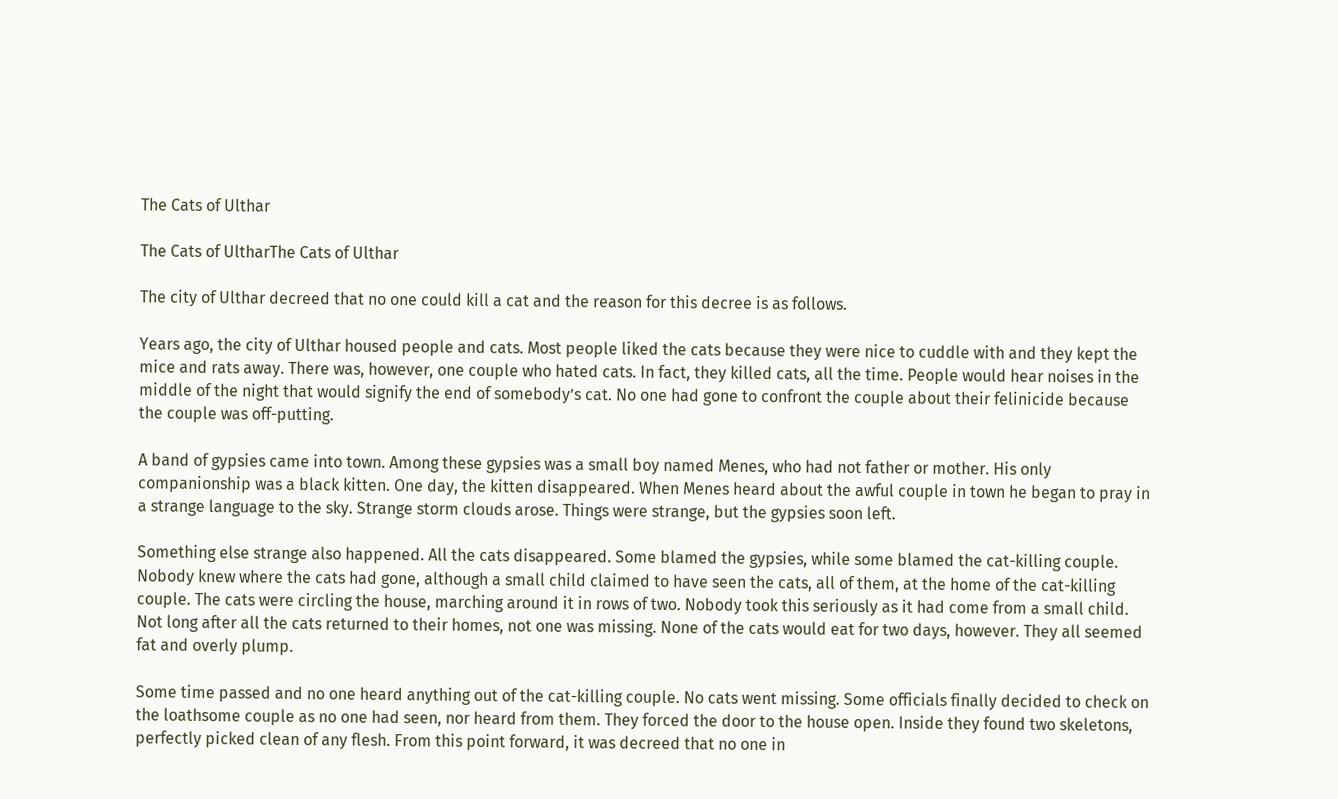The Cats of Ulthar

The Cats of UltharThe Cats of Ulthar

The city of Ulthar decreed that no one could kill a cat and the reason for this decree is as follows.

Years ago, the city of Ulthar housed people and cats. Most people liked the cats because they were nice to cuddle with and they kept the mice and rats away. There was, however, one couple who hated cats. In fact, they killed cats, all the time. People would hear noises in the middle of the night that would signify the end of somebody’s cat. No one had gone to confront the couple about their felinicide because the couple was off-putting.

A band of gypsies came into town. Among these gypsies was a small boy named Menes, who had not father or mother. His only companionship was a black kitten. One day, the kitten disappeared. When Menes heard about the awful couple in town he began to pray in a strange language to the sky. Strange storm clouds arose. Things were strange, but the gypsies soon left.

Something else strange also happened. All the cats disappeared. Some blamed the gypsies, while some blamed the cat-killing couple. Nobody knew where the cats had gone, although a small child claimed to have seen the cats, all of them, at the home of the cat-killing couple. The cats were circling the house, marching around it in rows of two. Nobody took this seriously as it had come from a small child. Not long after all the cats returned to their homes, not one was missing. None of the cats would eat for two days, however. They all seemed fat and overly plump.

Some time passed and no one heard anything out of the cat-killing couple. No cats went missing. Some officials finally decided to check on the loathsome couple as no one had seen, nor heard from them. They forced the door to the house open. Inside they found two skeletons, perfectly picked clean of any flesh. From this point forward, it was decreed that no one in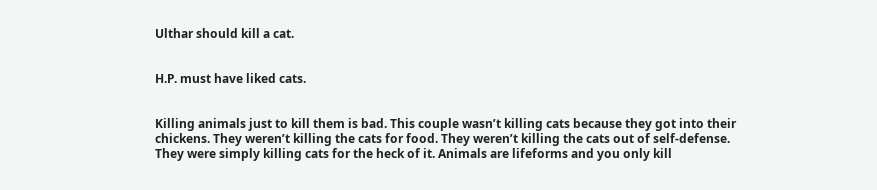Ulthar should kill a cat.


H.P. must have liked cats.


Killing animals just to kill them is bad. This couple wasn’t killing cats because they got into their chickens. They weren’t killing the cats for food. They weren’t killing the cats out of self-defense. They were simply killing cats for the heck of it. Animals are lifeforms and you only kill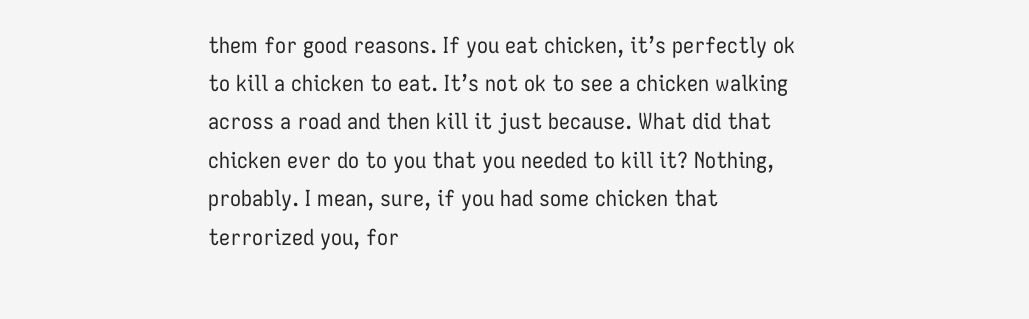them for good reasons. If you eat chicken, it’s perfectly ok to kill a chicken to eat. It’s not ok to see a chicken walking across a road and then kill it just because. What did that chicken ever do to you that you needed to kill it? Nothing, probably. I mean, sure, if you had some chicken that terrorized you, for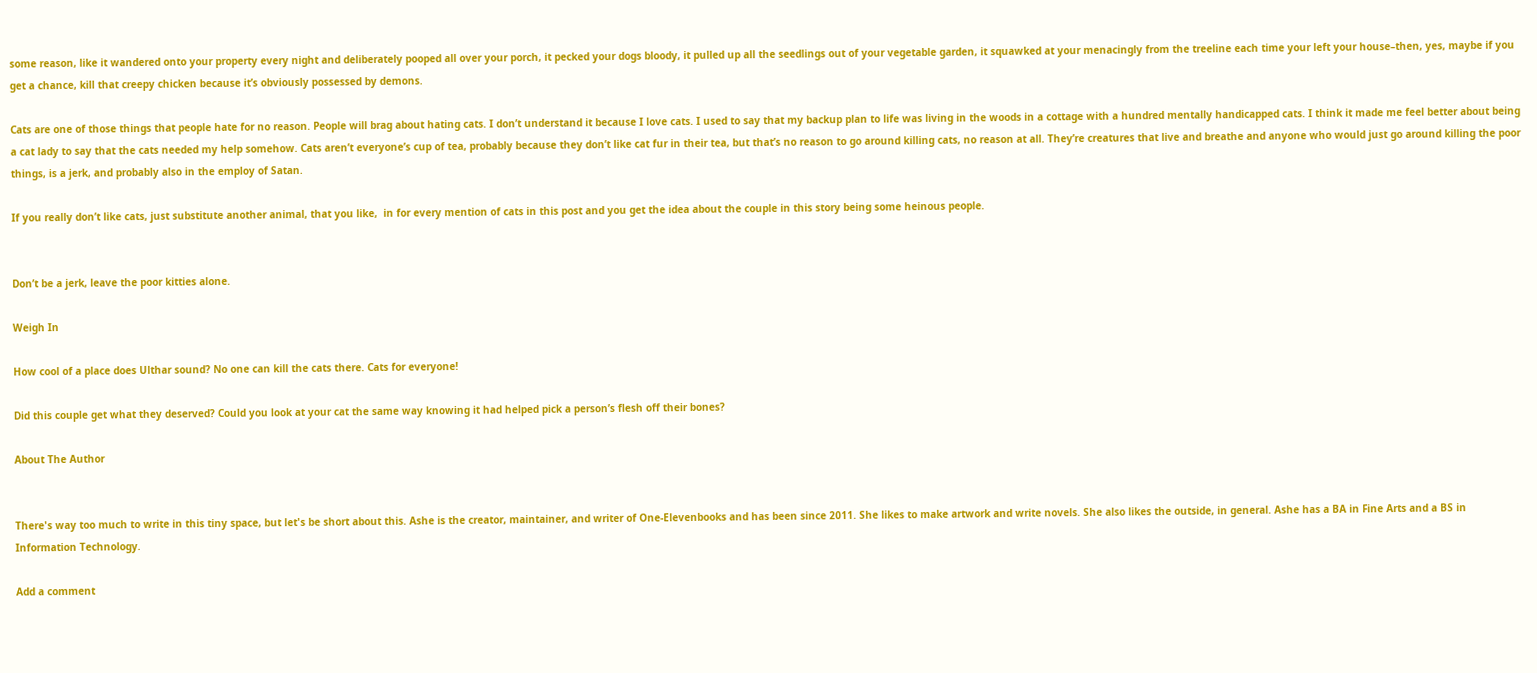some reason, like it wandered onto your property every night and deliberately pooped all over your porch, it pecked your dogs bloody, it pulled up all the seedlings out of your vegetable garden, it squawked at your menacingly from the treeline each time your left your house–then, yes, maybe if you get a chance, kill that creepy chicken because it’s obviously possessed by demons.

Cats are one of those things that people hate for no reason. People will brag about hating cats. I don’t understand it because I love cats. I used to say that my backup plan to life was living in the woods in a cottage with a hundred mentally handicapped cats. I think it made me feel better about being a cat lady to say that the cats needed my help somehow. Cats aren’t everyone’s cup of tea, probably because they don’t like cat fur in their tea, but that’s no reason to go around killing cats, no reason at all. They’re creatures that live and breathe and anyone who would just go around killing the poor things, is a jerk, and probably also in the employ of Satan.

If you really don’t like cats, just substitute another animal, that you like,  in for every mention of cats in this post and you get the idea about the couple in this story being some heinous people.


Don’t be a jerk, leave the poor kitties alone.

Weigh In

How cool of a place does Ulthar sound? No one can kill the cats there. Cats for everyone!

Did this couple get what they deserved? Could you look at your cat the same way knowing it had helped pick a person’s flesh off their bones?

About The Author


There's way too much to write in this tiny space, but let's be short about this. Ashe is the creator, maintainer, and writer of One-Elevenbooks and has been since 2011. She likes to make artwork and write novels. She also likes the outside, in general. Ashe has a BA in Fine Arts and a BS in Information Technology.

Add a comment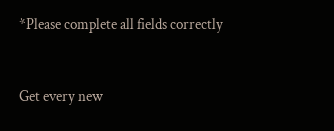*Please complete all fields correctly


Get every new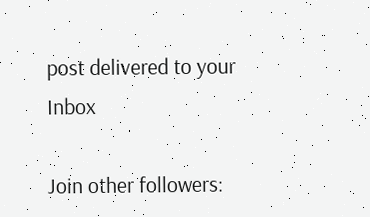post delivered to your Inbox

Join other followers: